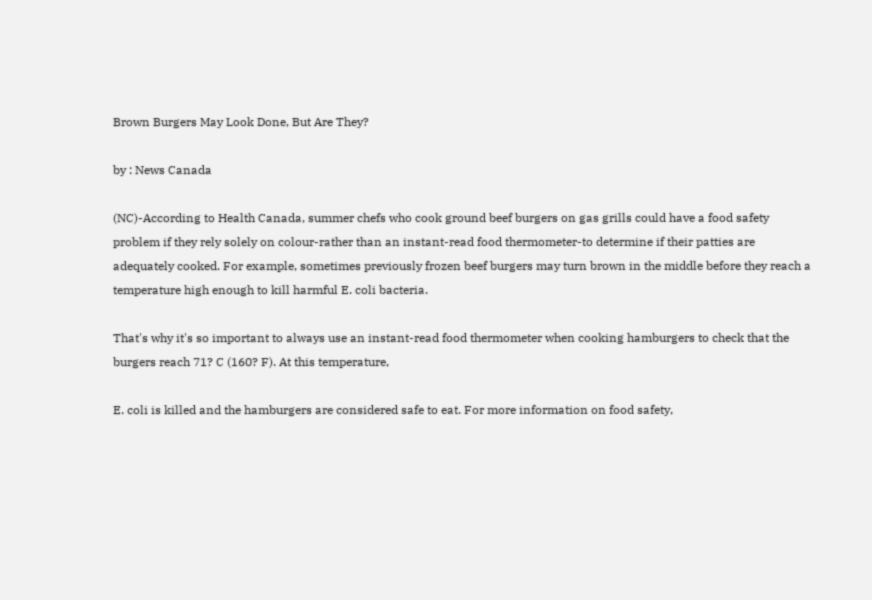Brown Burgers May Look Done, But Are They?

by : News Canada

(NC)-According to Health Canada, summer chefs who cook ground beef burgers on gas grills could have a food safety problem if they rely solely on colour-rather than an instant-read food thermometer-to determine if their patties are adequately cooked. For example, sometimes previously frozen beef burgers may turn brown in the middle before they reach a temperature high enough to kill harmful E. coli bacteria.

That's why it's so important to always use an instant-read food thermometer when cooking hamburgers to check that the burgers reach 71? C (160? F). At this temperature,

E. coli is killed and the hamburgers are considered safe to eat. For more information on food safety,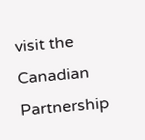visit the Canadian Partnership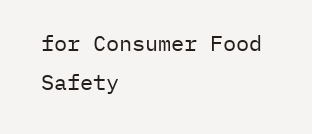for Consumer Food Safety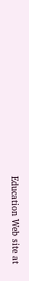Education Web site at